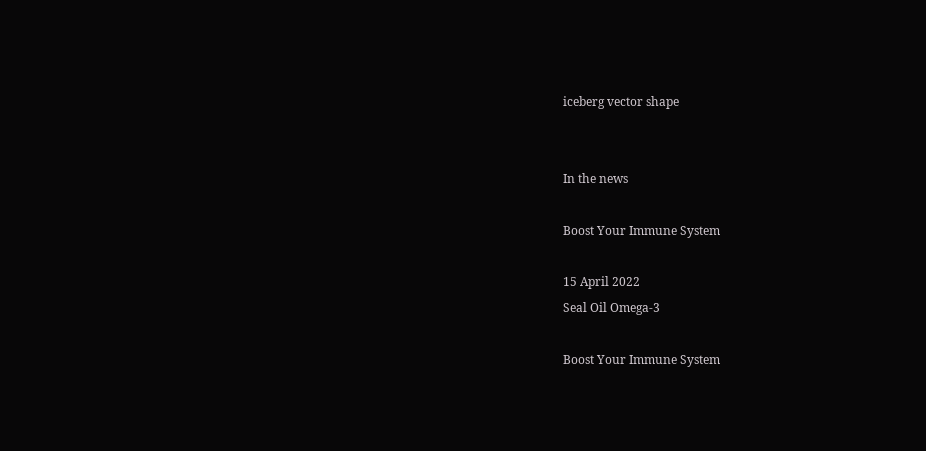iceberg vector shape


In the news

Boost Your Immune System

15 April 2022
Seal Oil Omega-3

Boost Your Immune System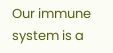Our immune system is a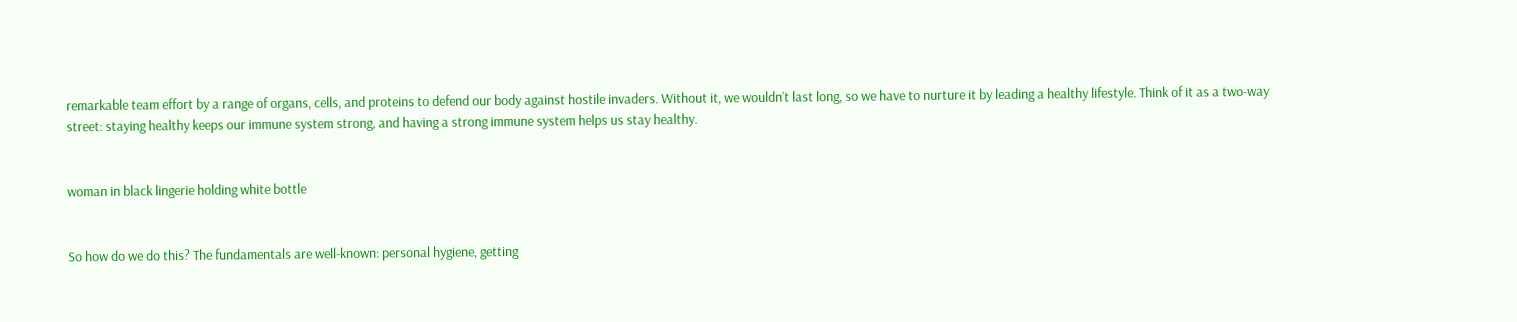remarkable team effort by a range of organs, cells, and proteins to defend our body against hostile invaders. Without it, we wouldn’t last long, so we have to nurture it by leading a healthy lifestyle. Think of it as a two-way street: staying healthy keeps our immune system strong, and having a strong immune system helps us stay healthy.


woman in black lingerie holding white bottle


So how do we do this? The fundamentals are well-known: personal hygiene, getting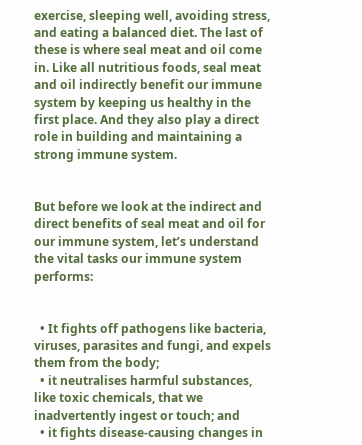exercise, sleeping well, avoiding stress, and eating a balanced diet. The last of these is where seal meat and oil come in. Like all nutritious foods, seal meat and oil indirectly benefit our immune system by keeping us healthy in the first place. And they also play a direct role in building and maintaining a strong immune system.


But before we look at the indirect and direct benefits of seal meat and oil for our immune system, let’s understand the vital tasks our immune system performs:


  • It fights off pathogens like bacteria, viruses, parasites and fungi, and expels them from the body;
  • it neutralises harmful substances, like toxic chemicals, that we inadvertently ingest or touch; and
  • it fights disease-causing changes in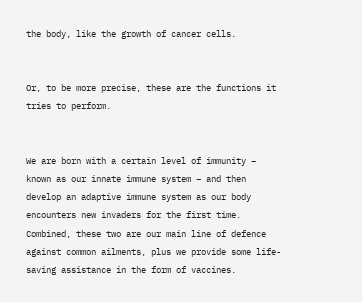the body, like the growth of cancer cells.


Or, to be more precise, these are the functions it tries to perform.


We are born with a certain level of immunity – known as our innate immune system – and then develop an adaptive immune system as our body encounters new invaders for the first time. Combined, these two are our main line of defence against common ailments, plus we provide some life-saving assistance in the form of vaccines.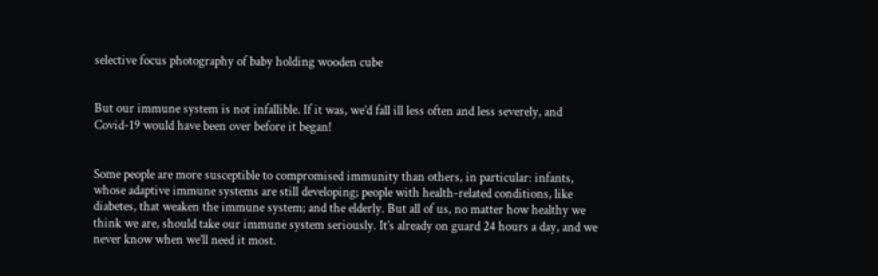selective focus photography of baby holding wooden cube


But our immune system is not infallible. If it was, we’d fall ill less often and less severely, and Covid-19 would have been over before it began!


Some people are more susceptible to compromised immunity than others, in particular: infants, whose adaptive immune systems are still developing; people with health-related conditions, like diabetes, that weaken the immune system; and the elderly. But all of us, no matter how healthy we think we are, should take our immune system seriously. It’s already on guard 24 hours a day, and we never know when we’ll need it most.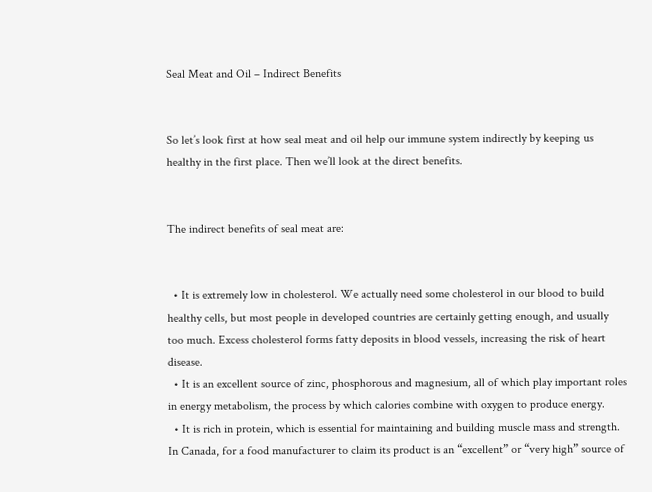Seal Meat and Oil – Indirect Benefits


So let’s look first at how seal meat and oil help our immune system indirectly by keeping us healthy in the first place. Then we’ll look at the direct benefits.


The indirect benefits of seal meat are:


  • It is extremely low in cholesterol. We actually need some cholesterol in our blood to build healthy cells, but most people in developed countries are certainly getting enough, and usually too much. Excess cholesterol forms fatty deposits in blood vessels, increasing the risk of heart disease.
  • It is an excellent source of zinc, phosphorous and magnesium, all of which play important roles in energy metabolism, the process by which calories combine with oxygen to produce energy.
  • It is rich in protein, which is essential for maintaining and building muscle mass and strength. In Canada, for a food manufacturer to claim its product is an “excellent” or “very high” source of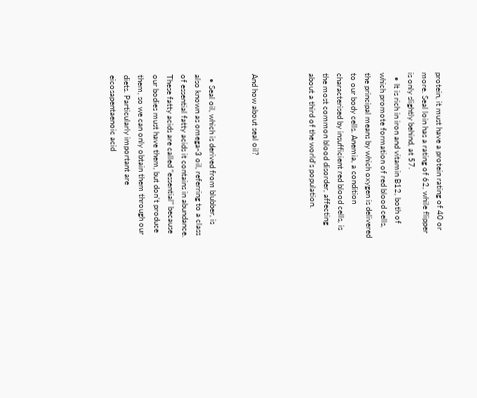protein, it must have a protein rating of 40 or more. Seal loin has a rating of 62, while flipper is only slightly behind, at 57.
  • It is rich in iron and vitamin B12, both of which promote formation of red blood cells, the principal means by which oxygen is delivered to our body cells. Anemia, a condition characterised by insufficient red blood cells, is the most common blood disorder, affecting about a third of the world’s population.



And how about seal oil?


  • Seal oil, which is derived from blubber, is also known as omega-3 oil, referring to a class of essential fatty acids it contains in abundance. These fatty acids are called “essential” because our bodies must have them, but don’t produce them, so we can only obtain them through our diets. Particularly important are eicosapentaenoic acid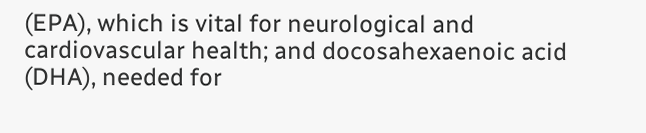(EPA), which is vital for neurological and cardiovascular health; and docosahexaenoic acid (DHA), needed for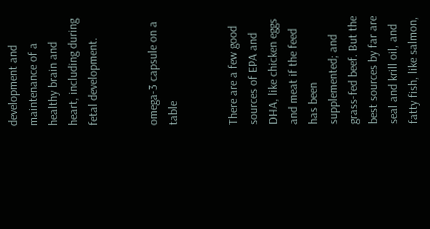development and maintenance of a healthy brain and heart, including during fetal development.


omega-3 capsule on a table


There are a few good sources of EPA and DHA, like chicken eggs and meat if the feed has been supplemented; and grass-fed beef. But the best sources by far are seal and krill oil, and fatty fish, like salmon,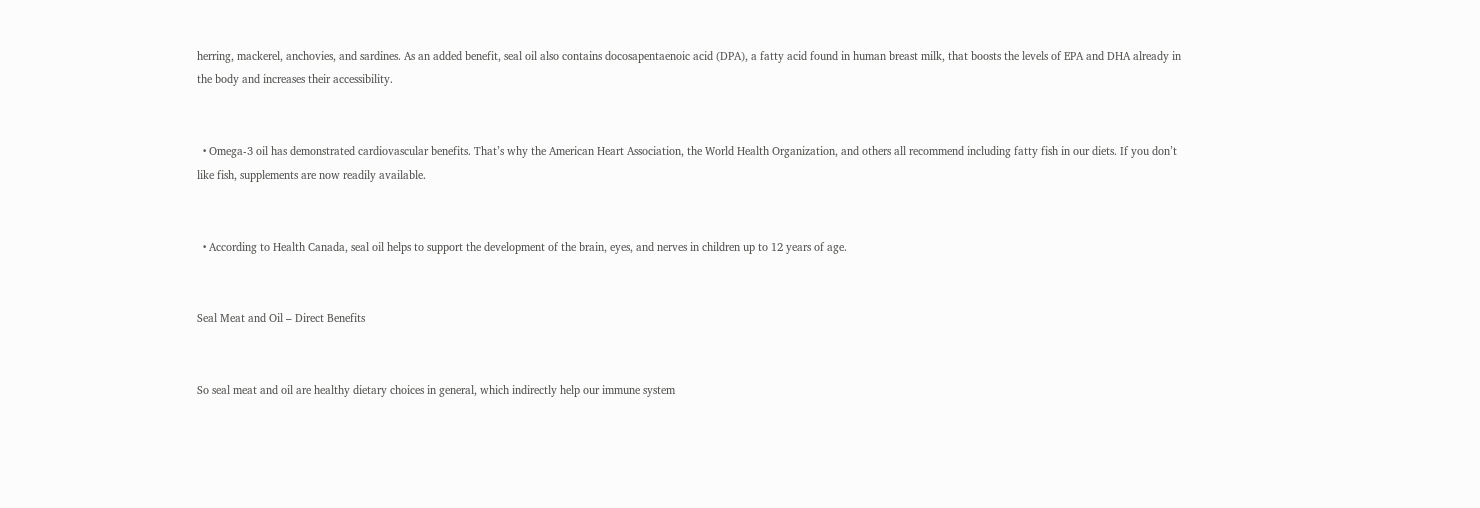herring, mackerel, anchovies, and sardines. As an added benefit, seal oil also contains docosapentaenoic acid (DPA), a fatty acid found in human breast milk, that boosts the levels of EPA and DHA already in the body and increases their accessibility.


  • Omega-3 oil has demonstrated cardiovascular benefits. That’s why the American Heart Association, the World Health Organization, and others all recommend including fatty fish in our diets. If you don’t like fish, supplements are now readily available.


  • According to Health Canada, seal oil helps to support the development of the brain, eyes, and nerves in children up to 12 years of age.


Seal Meat and Oil – Direct Benefits


So seal meat and oil are healthy dietary choices in general, which indirectly help our immune system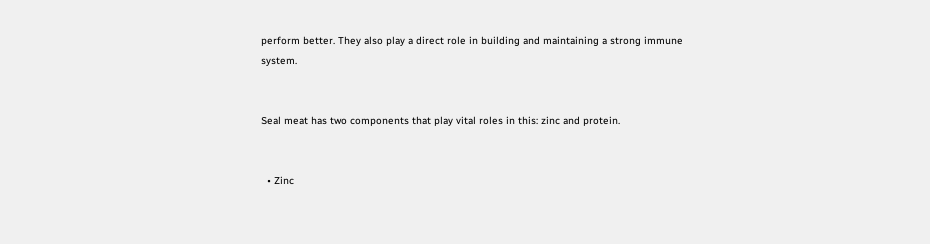perform better. They also play a direct role in building and maintaining a strong immune system.


Seal meat has two components that play vital roles in this: zinc and protein.


  • Zinc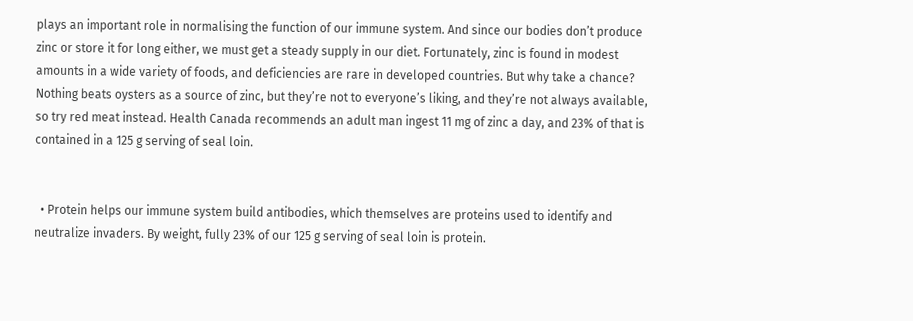plays an important role in normalising the function of our immune system. And since our bodies don’t produce zinc or store it for long either, we must get a steady supply in our diet. Fortunately, zinc is found in modest amounts in a wide variety of foods, and deficiencies are rare in developed countries. But why take a chance? Nothing beats oysters as a source of zinc, but they’re not to everyone’s liking, and they’re not always available, so try red meat instead. Health Canada recommends an adult man ingest 11 mg of zinc a day, and 23% of that is contained in a 125 g serving of seal loin.


  • Protein helps our immune system build antibodies, which themselves are proteins used to identify and neutralize invaders. By weight, fully 23% of our 125 g serving of seal loin is protein.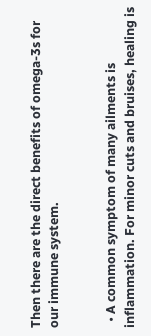Then there are the direct benefits of omega-3s for our immune system.


  • A common symptom of many ailments is inflammation. For minor cuts and bruises, healing is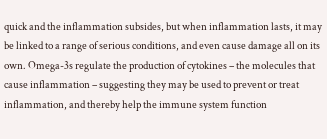quick and the inflammation subsides, but when inflammation lasts, it may be linked to a range of serious conditions, and even cause damage all on its own. Omega-3s regulate the production of cytokines – the molecules that cause inflammation – suggesting they may be used to prevent or treat inflammation, and thereby help the immune system function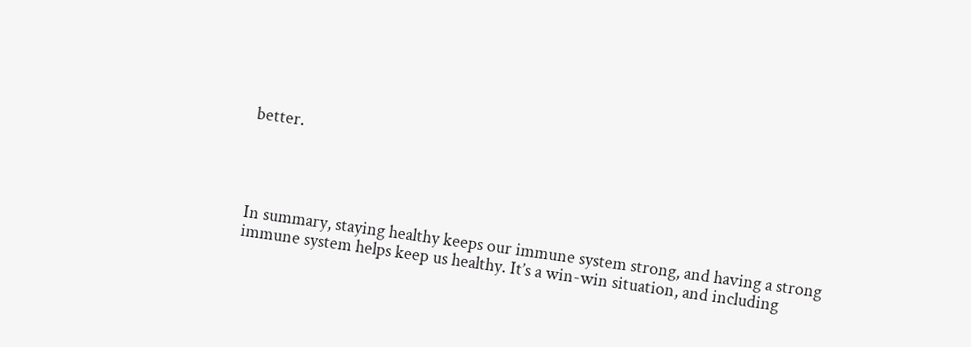better.




In summary, staying healthy keeps our immune system strong, and having a strong immune system helps keep us healthy. It’s a win-win situation, and including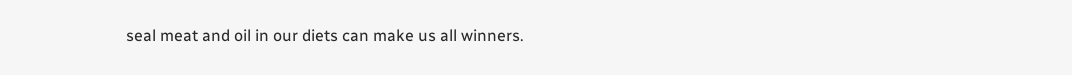seal meat and oil in our diets can make us all winners.